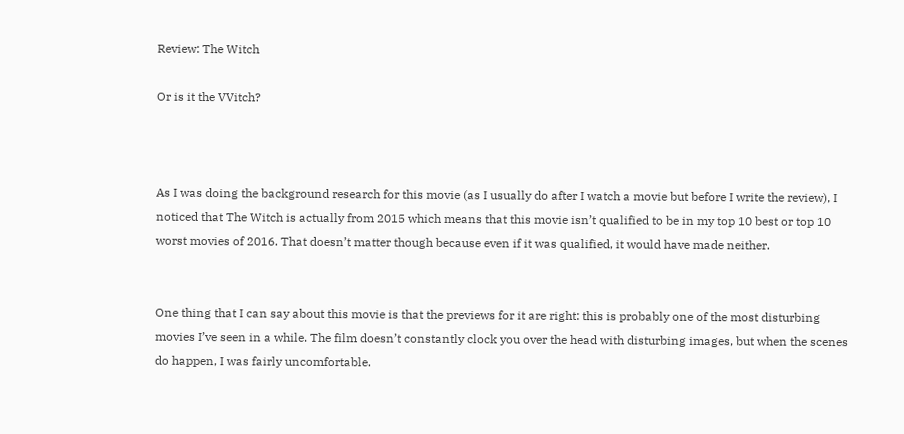Review: The Witch

Or is it the VVitch?



As I was doing the background research for this movie (as I usually do after I watch a movie but before I write the review), I noticed that The Witch is actually from 2015 which means that this movie isn’t qualified to be in my top 10 best or top 10 worst movies of 2016. That doesn’t matter though because even if it was qualified, it would have made neither.


One thing that I can say about this movie is that the previews for it are right: this is probably one of the most disturbing movies I’ve seen in a while. The film doesn’t constantly clock you over the head with disturbing images, but when the scenes do happen, I was fairly uncomfortable.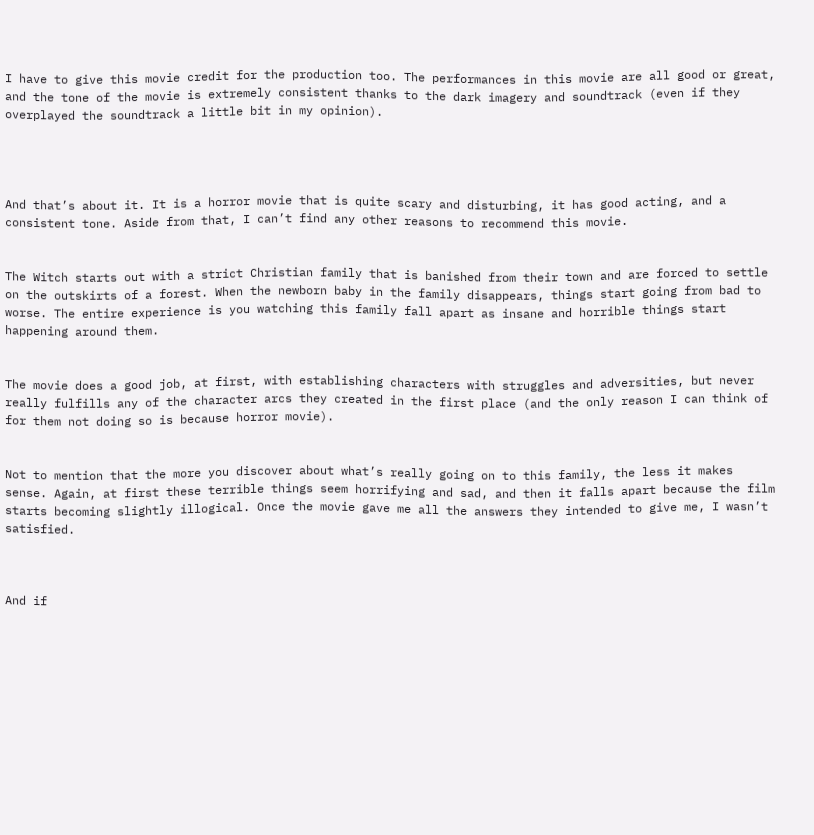I have to give this movie credit for the production too. The performances in this movie are all good or great, and the tone of the movie is extremely consistent thanks to the dark imagery and soundtrack (even if they overplayed the soundtrack a little bit in my opinion).




And that’s about it. It is a horror movie that is quite scary and disturbing, it has good acting, and a consistent tone. Aside from that, I can’t find any other reasons to recommend this movie.


The Witch starts out with a strict Christian family that is banished from their town and are forced to settle on the outskirts of a forest. When the newborn baby in the family disappears, things start going from bad to worse. The entire experience is you watching this family fall apart as insane and horrible things start happening around them.


The movie does a good job, at first, with establishing characters with struggles and adversities, but never really fulfills any of the character arcs they created in the first place (and the only reason I can think of for them not doing so is because horror movie).


Not to mention that the more you discover about what’s really going on to this family, the less it makes sense. Again, at first these terrible things seem horrifying and sad, and then it falls apart because the film starts becoming slightly illogical. Once the movie gave me all the answers they intended to give me, I wasn’t satisfied.



And if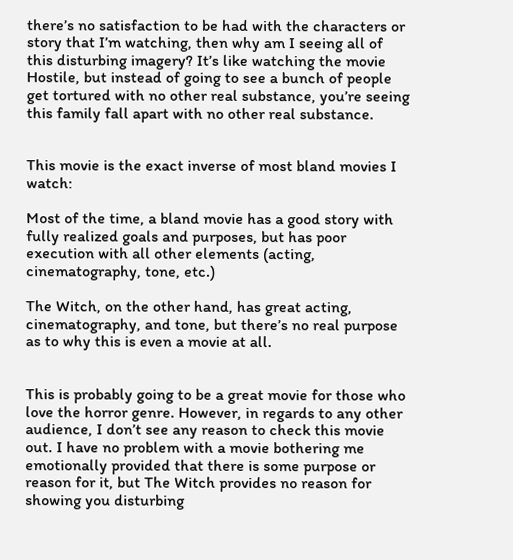there’s no satisfaction to be had with the characters or story that I’m watching, then why am I seeing all of this disturbing imagery? It’s like watching the movie Hostile, but instead of going to see a bunch of people get tortured with no other real substance, you’re seeing this family fall apart with no other real substance.


This movie is the exact inverse of most bland movies I watch:

Most of the time, a bland movie has a good story with fully realized goals and purposes, but has poor execution with all other elements (acting, cinematography, tone, etc.)

The Witch, on the other hand, has great acting, cinematography, and tone, but there’s no real purpose as to why this is even a movie at all.


This is probably going to be a great movie for those who love the horror genre. However, in regards to any other audience, I don’t see any reason to check this movie out. I have no problem with a movie bothering me emotionally provided that there is some purpose or reason for it, but The Witch provides no reason for showing you disturbing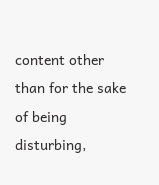content other than for the sake of being disturbing,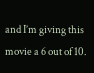and I’m giving this movie a 6 out of 10.